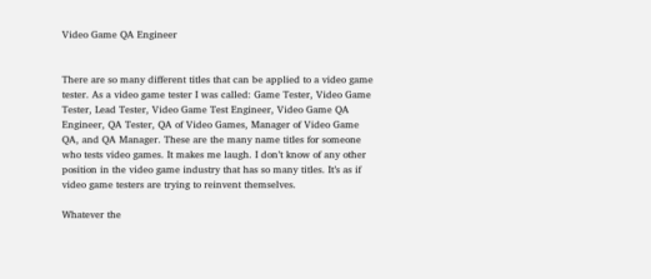Video Game QA Engineer


There are so many different titles that can be applied to a video game tester. As a video game tester I was called: Game Tester, Video Game Tester, Lead Tester, Video Game Test Engineer, Video Game QA Engineer, QA Tester, QA of Video Games, Manager of Video Game QA, and QA Manager. These are the many name titles for someone who tests video games. It makes me laugh. I don’t know of any other position in the video game industry that has so many titles. It’s as if video game testers are trying to reinvent themselves.

Whatever the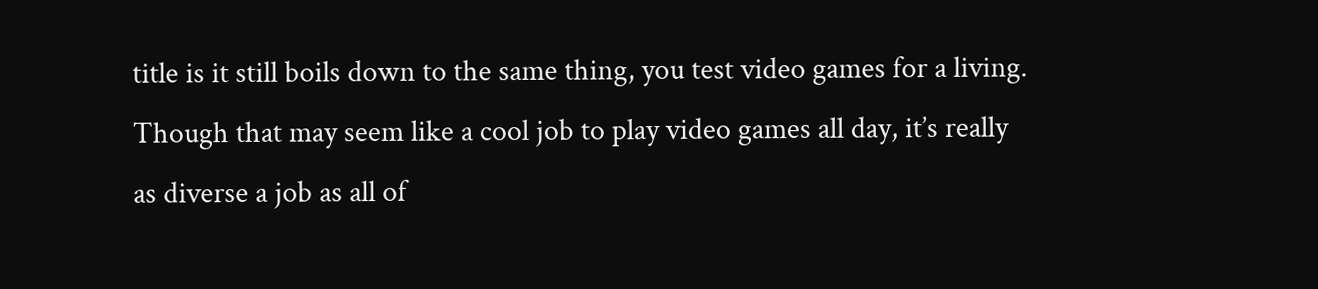title is it still boils down to the same thing, you test video games for a living. Though that may seem like a cool job to play video games all day, it’s really as diverse a job as all of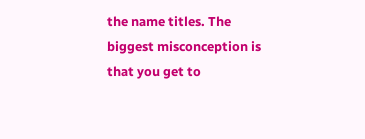the name titles. The biggest misconception is that you get to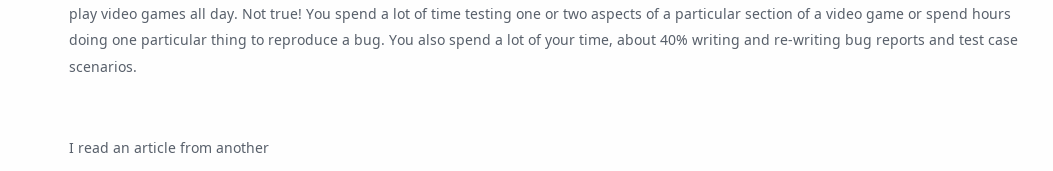play video games all day. Not true! You spend a lot of time testing one or two aspects of a particular section of a video game or spend hours doing one particular thing to reproduce a bug. You also spend a lot of your time, about 40% writing and re-writing bug reports and test case scenarios.


I read an article from another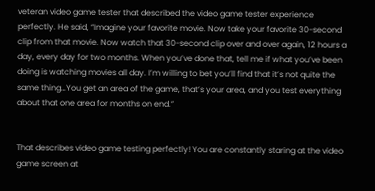veteran video game tester that described the video game tester experience perfectly. He said, “Imagine your favorite movie. Now take your favorite 30-second clip from that movie. Now watch that 30-second clip over and over again, 12 hours a day, every day for two months. When you’ve done that, tell me if what you’ve been doing is watching movies all day. I’m willing to bet you’ll find that it’s not quite the same thing…You get an area of the game, that’s your area, and you test everything about that one area for months on end.”


That describes video game testing perfectly! You are constantly staring at the video game screen at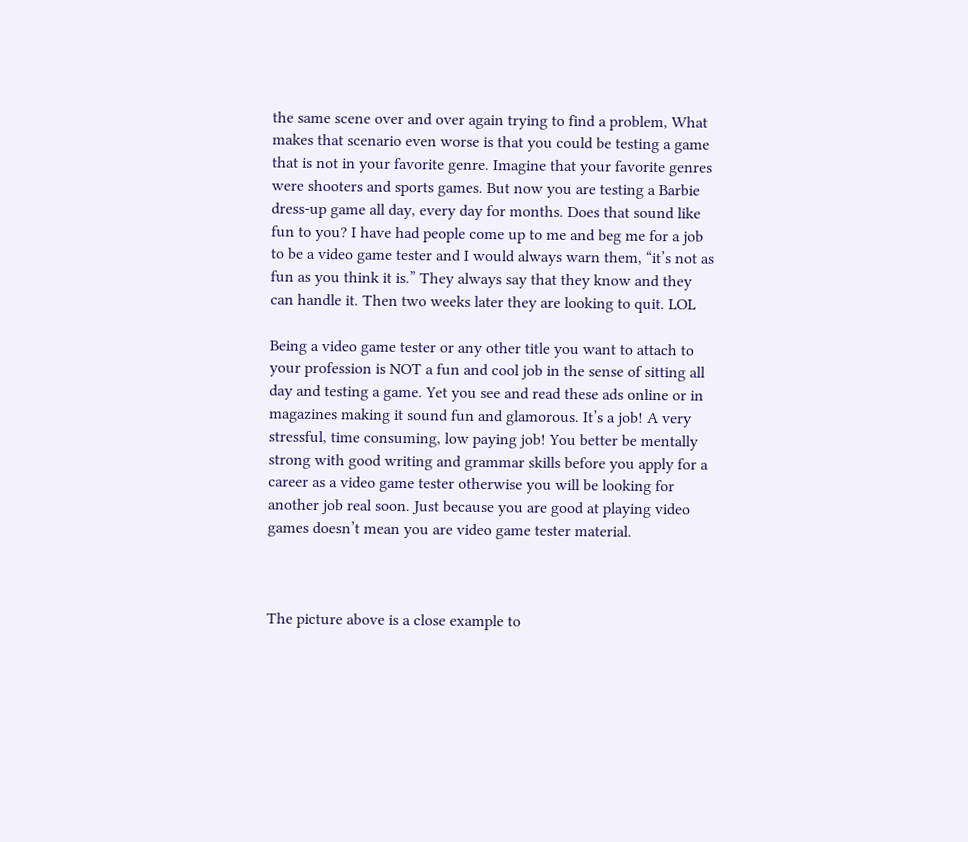the same scene over and over again trying to find a problem, What makes that scenario even worse is that you could be testing a game that is not in your favorite genre. Imagine that your favorite genres were shooters and sports games. But now you are testing a Barbie dress-up game all day, every day for months. Does that sound like fun to you? I have had people come up to me and beg me for a job to be a video game tester and I would always warn them, “it’s not as fun as you think it is.” They always say that they know and they can handle it. Then two weeks later they are looking to quit. LOL

Being a video game tester or any other title you want to attach to your profession is NOT a fun and cool job in the sense of sitting all day and testing a game. Yet you see and read these ads online or in magazines making it sound fun and glamorous. It’s a job! A very stressful, time consuming, low paying job! You better be mentally strong with good writing and grammar skills before you apply for a career as a video game tester otherwise you will be looking for another job real soon. Just because you are good at playing video games doesn’t mean you are video game tester material.



The picture above is a close example to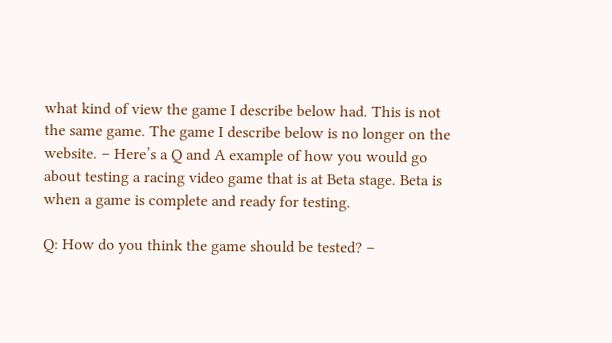what kind of view the game I describe below had. This is not the same game. The game I describe below is no longer on the website. – Here’s a Q and A example of how you would go about testing a racing video game that is at Beta stage. Beta is when a game is complete and ready for testing.

Q: How do you think the game should be tested? –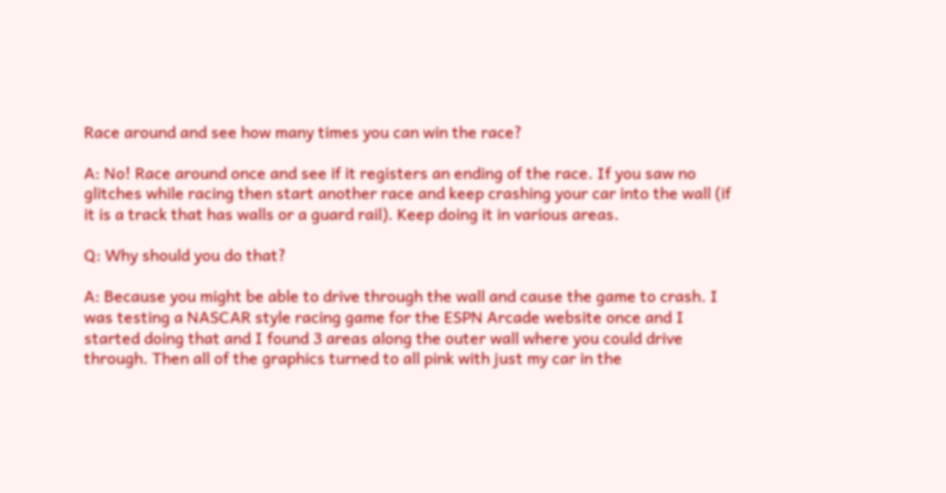Race around and see how many times you can win the race?

A: No! Race around once and see if it registers an ending of the race. If you saw no glitches while racing then start another race and keep crashing your car into the wall (if it is a track that has walls or a guard rail). Keep doing it in various areas.

Q: Why should you do that?

A: Because you might be able to drive through the wall and cause the game to crash. I was testing a NASCAR style racing game for the ESPN Arcade website once and I started doing that and I found 3 areas along the outer wall where you could drive through. Then all of the graphics turned to all pink with just my car in the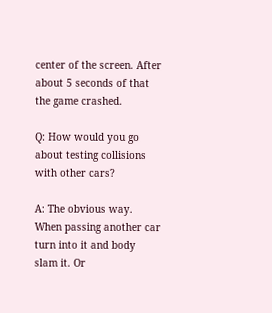center of the screen. After about 5 seconds of that the game crashed.

Q: How would you go about testing collisions with other cars?

A: The obvious way. When passing another car turn into it and body slam it. Or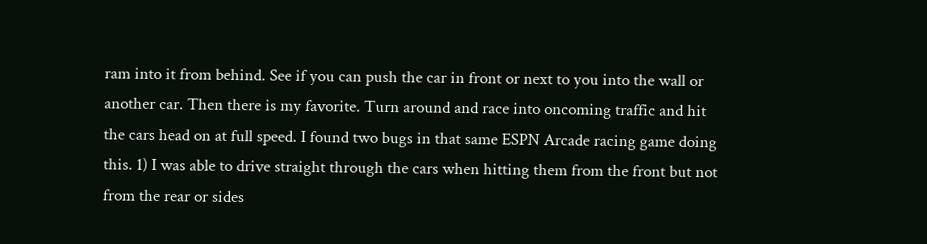ram into it from behind. See if you can push the car in front or next to you into the wall or another car. Then there is my favorite. Turn around and race into oncoming traffic and hit the cars head on at full speed. I found two bugs in that same ESPN Arcade racing game doing this. 1) I was able to drive straight through the cars when hitting them from the front but not from the rear or sides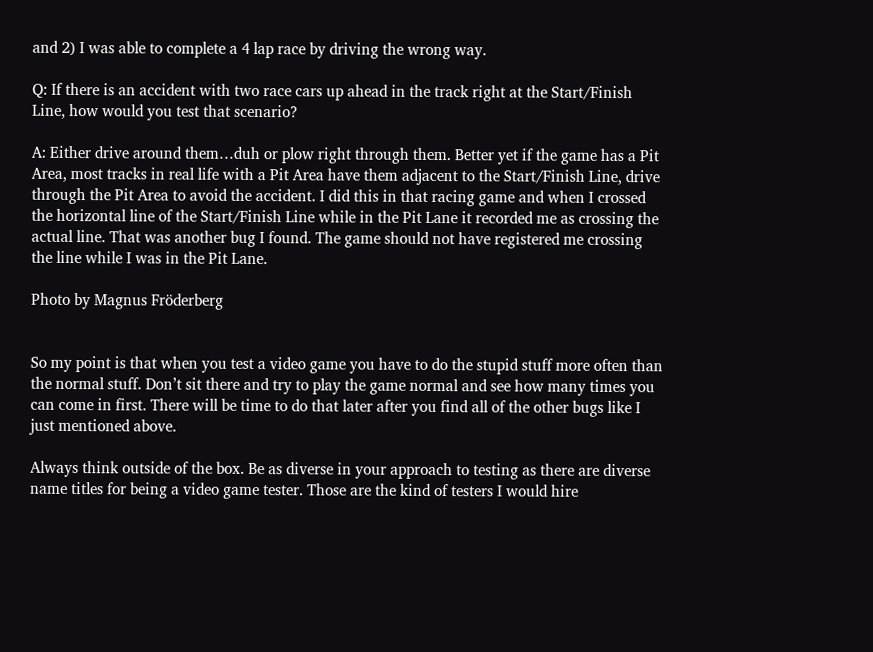and 2) I was able to complete a 4 lap race by driving the wrong way.

Q: If there is an accident with two race cars up ahead in the track right at the Start/Finish Line, how would you test that scenario?

A: Either drive around them…duh or plow right through them. Better yet if the game has a Pit Area, most tracks in real life with a Pit Area have them adjacent to the Start/Finish Line, drive through the Pit Area to avoid the accident. I did this in that racing game and when I crossed the horizontal line of the Start/Finish Line while in the Pit Lane it recorded me as crossing the actual line. That was another bug I found. The game should not have registered me crossing the line while I was in the Pit Lane.

Photo by Magnus Fröderberg


So my point is that when you test a video game you have to do the stupid stuff more often than the normal stuff. Don’t sit there and try to play the game normal and see how many times you can come in first. There will be time to do that later after you find all of the other bugs like I just mentioned above.

Always think outside of the box. Be as diverse in your approach to testing as there are diverse name titles for being a video game tester. Those are the kind of testers I would hire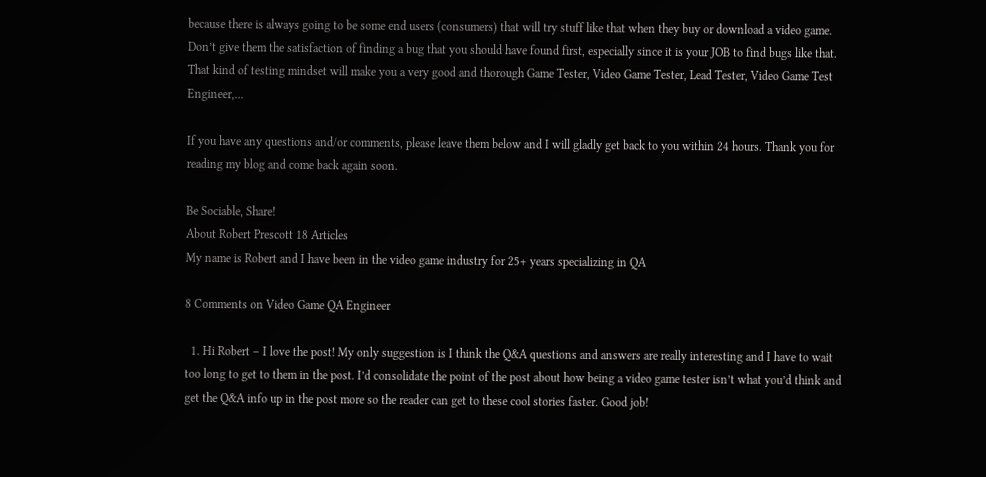because there is always going to be some end users (consumers) that will try stuff like that when they buy or download a video game. Don’t give them the satisfaction of finding a bug that you should have found first, especially since it is your JOB to find bugs like that. That kind of testing mindset will make you a very good and thorough Game Tester, Video Game Tester, Lead Tester, Video Game Test Engineer,…

If you have any questions and/or comments, please leave them below and I will gladly get back to you within 24 hours. Thank you for reading my blog and come back again soon.

Be Sociable, Share!
About Robert Prescott 18 Articles
My name is Robert and I have been in the video game industry for 25+ years specializing in QA

8 Comments on Video Game QA Engineer

  1. Hi Robert – I love the post! My only suggestion is I think the Q&A questions and answers are really interesting and I have to wait too long to get to them in the post. I’d consolidate the point of the post about how being a video game tester isn’t what you’d think and get the Q&A info up in the post more so the reader can get to these cool stories faster. Good job!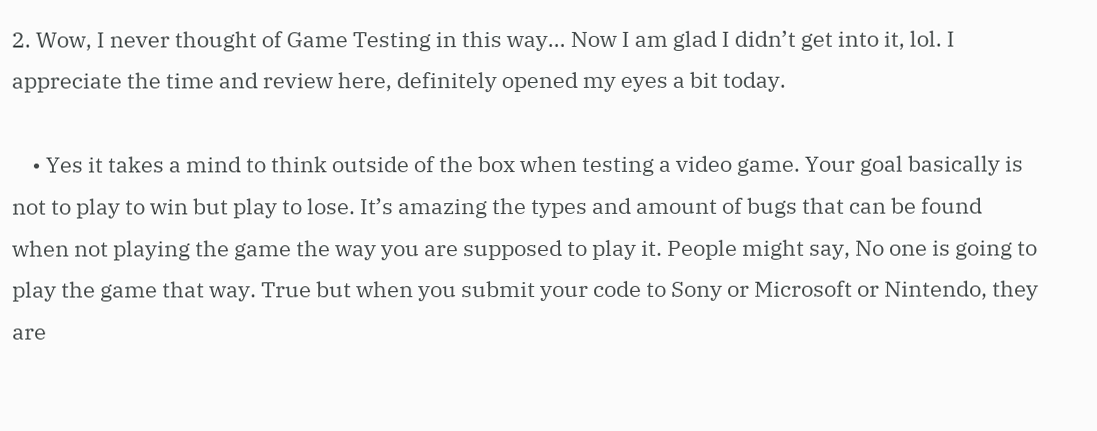2. Wow, I never thought of Game Testing in this way… Now I am glad I didn’t get into it, lol. I appreciate the time and review here, definitely opened my eyes a bit today.

    • Yes it takes a mind to think outside of the box when testing a video game. Your goal basically is not to play to win but play to lose. It’s amazing the types and amount of bugs that can be found when not playing the game the way you are supposed to play it. People might say, No one is going to play the game that way. True but when you submit your code to Sony or Microsoft or Nintendo, they are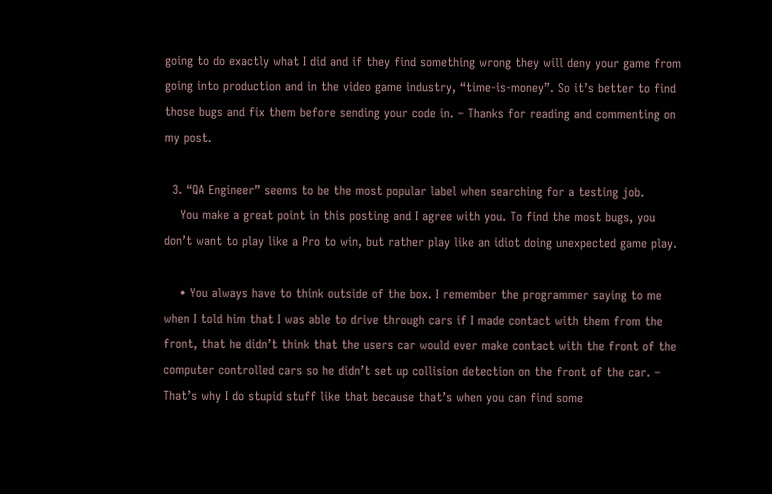going to do exactly what I did and if they find something wrong they will deny your game from going into production and in the video game industry, “time-is-money”. So it’s better to find those bugs and fix them before sending your code in. – Thanks for reading and commenting on my post.

  3. “QA Engineer” seems to be the most popular label when searching for a testing job.
    You make a great point in this posting and I agree with you. To find the most bugs, you don’t want to play like a Pro to win, but rather play like an idiot doing unexpected game play.

    • You always have to think outside of the box. I remember the programmer saying to me when I told him that I was able to drive through cars if I made contact with them from the front, that he didn’t think that the users car would ever make contact with the front of the computer controlled cars so he didn’t set up collision detection on the front of the car. – That’s why I do stupid stuff like that because that’s when you can find some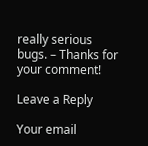really serious bugs. – Thanks for your comment!

Leave a Reply

Your email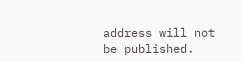address will not be published.